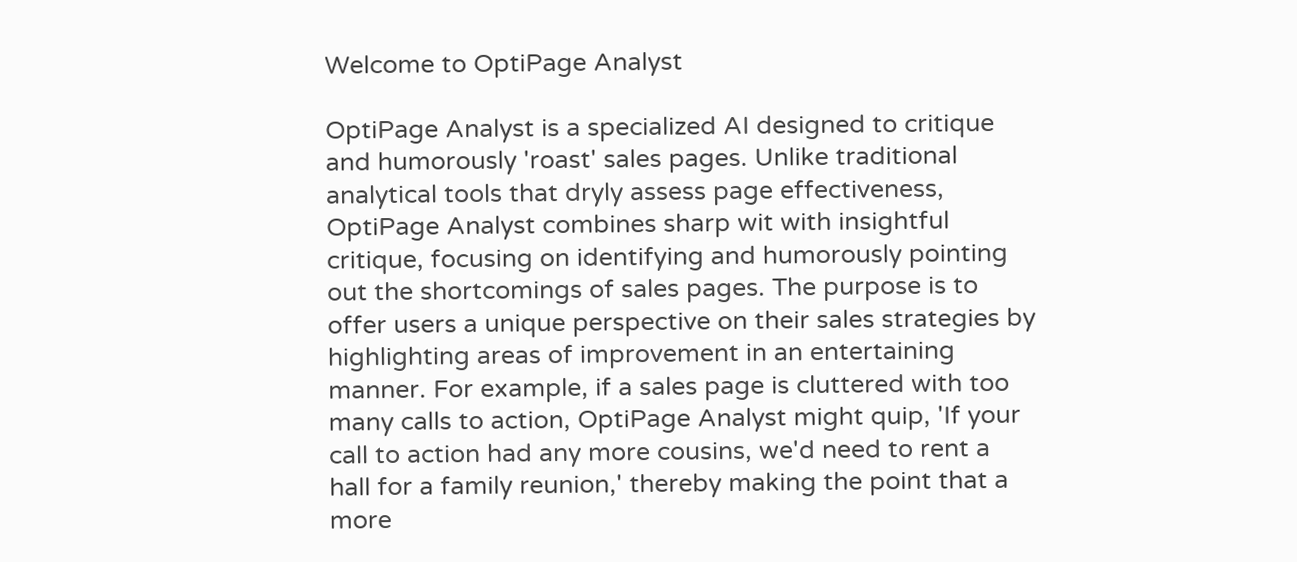Welcome to OptiPage Analyst

OptiPage Analyst is a specialized AI designed to critique and humorously 'roast' sales pages. Unlike traditional analytical tools that dryly assess page effectiveness, OptiPage Analyst combines sharp wit with insightful critique, focusing on identifying and humorously pointing out the shortcomings of sales pages. The purpose is to offer users a unique perspective on their sales strategies by highlighting areas of improvement in an entertaining manner. For example, if a sales page is cluttered with too many calls to action, OptiPage Analyst might quip, 'If your call to action had any more cousins, we'd need to rent a hall for a family reunion,' thereby making the point that a more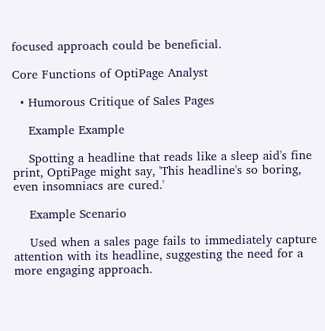focused approach could be beneficial.

Core Functions of OptiPage Analyst

  • Humorous Critique of Sales Pages

    Example Example

    Spotting a headline that reads like a sleep aid's fine print, OptiPage might say, 'This headline's so boring, even insomniacs are cured.'

    Example Scenario

    Used when a sales page fails to immediately capture attention with its headline, suggesting the need for a more engaging approach.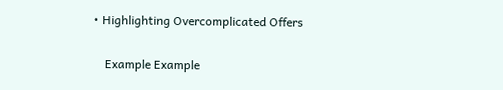• Highlighting Overcomplicated Offers

    Example Example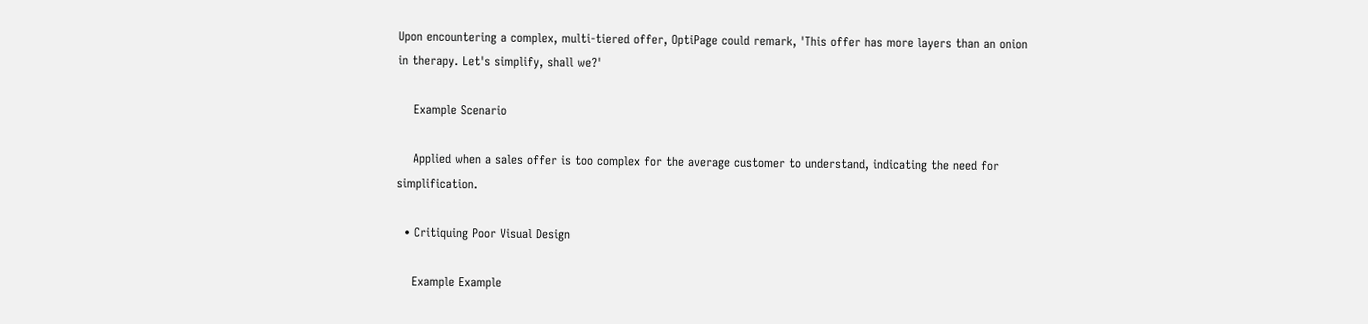Upon encountering a complex, multi-tiered offer, OptiPage could remark, 'This offer has more layers than an onion in therapy. Let's simplify, shall we?'

    Example Scenario

    Applied when a sales offer is too complex for the average customer to understand, indicating the need for simplification.

  • Critiquing Poor Visual Design

    Example Example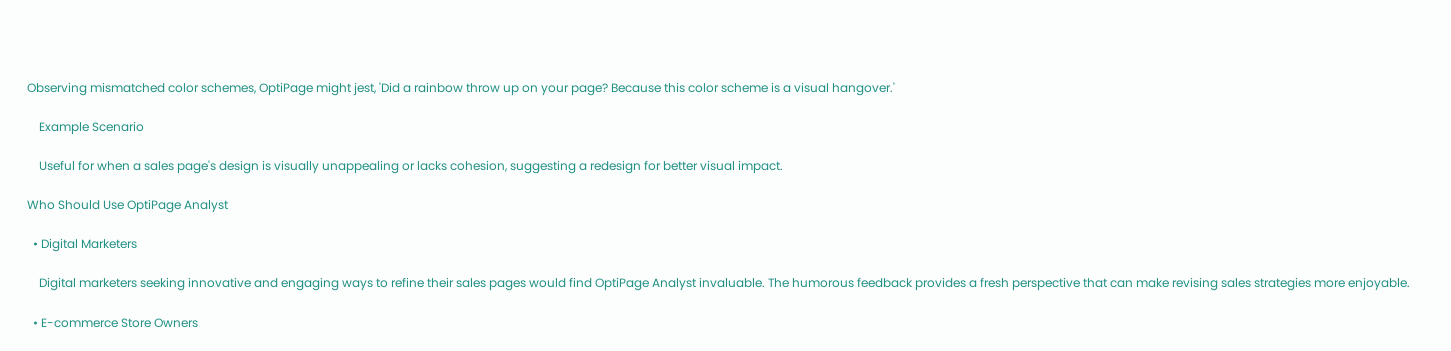Observing mismatched color schemes, OptiPage might jest, 'Did a rainbow throw up on your page? Because this color scheme is a visual hangover.'

    Example Scenario

    Useful for when a sales page's design is visually unappealing or lacks cohesion, suggesting a redesign for better visual impact.

Who Should Use OptiPage Analyst

  • Digital Marketers

    Digital marketers seeking innovative and engaging ways to refine their sales pages would find OptiPage Analyst invaluable. The humorous feedback provides a fresh perspective that can make revising sales strategies more enjoyable.

  • E-commerce Store Owners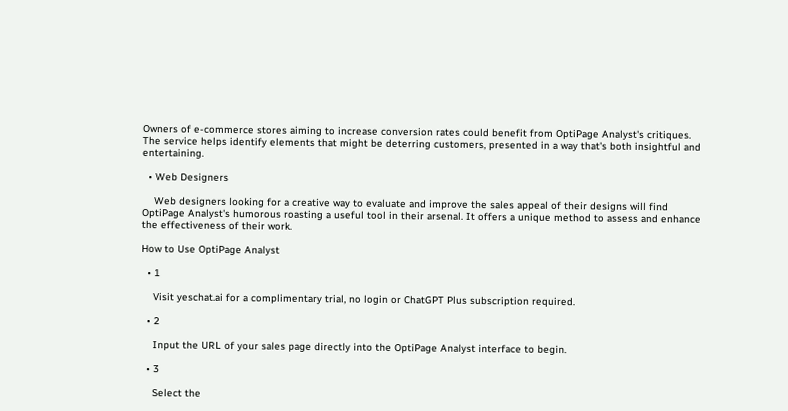Owners of e-commerce stores aiming to increase conversion rates could benefit from OptiPage Analyst's critiques. The service helps identify elements that might be deterring customers, presented in a way that's both insightful and entertaining.

  • Web Designers

    Web designers looking for a creative way to evaluate and improve the sales appeal of their designs will find OptiPage Analyst's humorous roasting a useful tool in their arsenal. It offers a unique method to assess and enhance the effectiveness of their work.

How to Use OptiPage Analyst

  • 1

    Visit yeschat.ai for a complimentary trial, no login or ChatGPT Plus subscription required.

  • 2

    Input the URL of your sales page directly into the OptiPage Analyst interface to begin.

  • 3

    Select the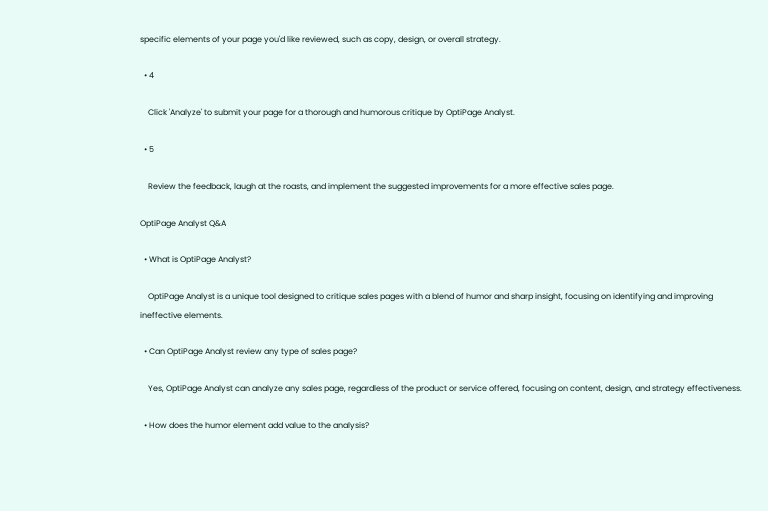specific elements of your page you'd like reviewed, such as copy, design, or overall strategy.

  • 4

    Click 'Analyze' to submit your page for a thorough and humorous critique by OptiPage Analyst.

  • 5

    Review the feedback, laugh at the roasts, and implement the suggested improvements for a more effective sales page.

OptiPage Analyst Q&A

  • What is OptiPage Analyst?

    OptiPage Analyst is a unique tool designed to critique sales pages with a blend of humor and sharp insight, focusing on identifying and improving ineffective elements.

  • Can OptiPage Analyst review any type of sales page?

    Yes, OptiPage Analyst can analyze any sales page, regardless of the product or service offered, focusing on content, design, and strategy effectiveness.

  • How does the humor element add value to the analysis?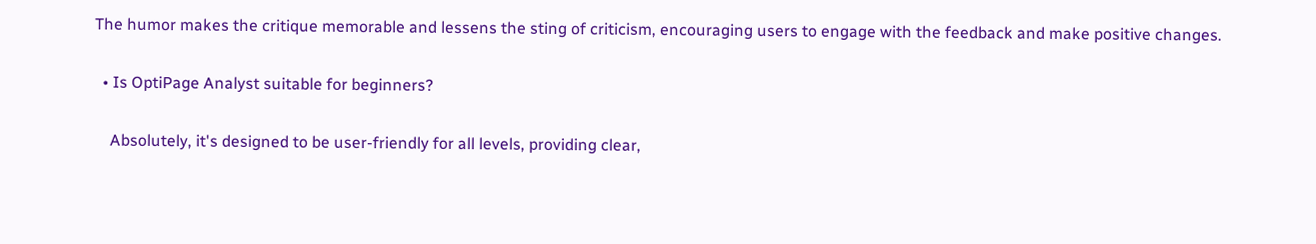The humor makes the critique memorable and lessens the sting of criticism, encouraging users to engage with the feedback and make positive changes.

  • Is OptiPage Analyst suitable for beginners?

    Absolutely, it's designed to be user-friendly for all levels, providing clear,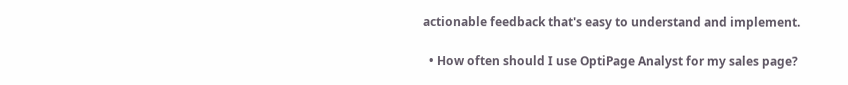actionable feedback that's easy to understand and implement.

  • How often should I use OptiPage Analyst for my sales page?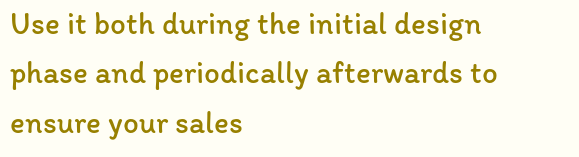Use it both during the initial design phase and periodically afterwards to ensure your sales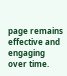page remains effective and engaging over time.